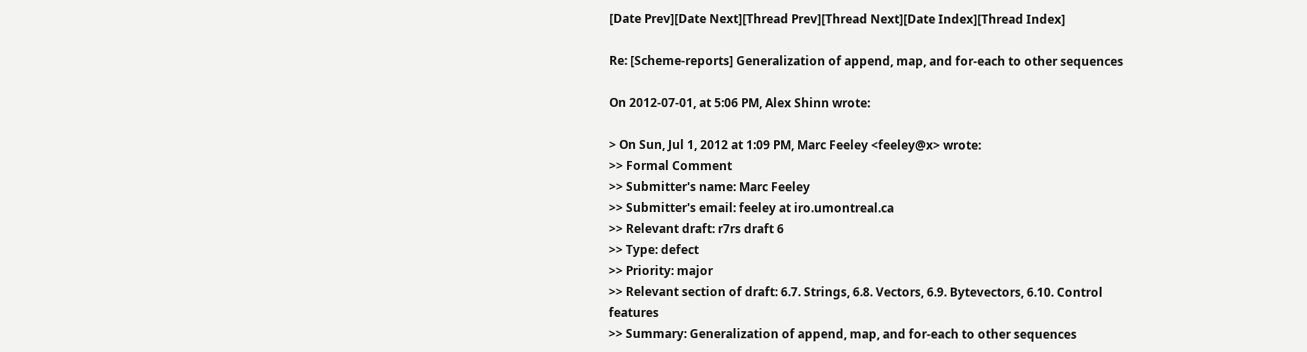[Date Prev][Date Next][Thread Prev][Thread Next][Date Index][Thread Index]

Re: [Scheme-reports] Generalization of append, map, and for-each to other sequences

On 2012-07-01, at 5:06 PM, Alex Shinn wrote:

> On Sun, Jul 1, 2012 at 1:09 PM, Marc Feeley <feeley@x> wrote:
>> Formal Comment
>> Submitter's name: Marc Feeley
>> Submitter's email: feeley at iro.umontreal.ca
>> Relevant draft: r7rs draft 6
>> Type: defect
>> Priority: major
>> Relevant section of draft: 6.7. Strings, 6.8. Vectors, 6.9. Bytevectors, 6.10. Control features
>> Summary: Generalization of append, map, and for-each to other sequences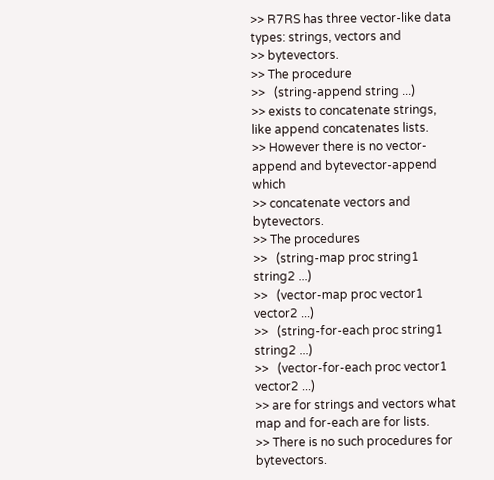>> R7RS has three vector-like data types: strings, vectors and
>> bytevectors.
>> The procedure
>>   (string-append string ...)
>> exists to concatenate strings, like append concatenates lists.
>> However there is no vector-append and bytevector-append which
>> concatenate vectors and bytevectors.
>> The procedures
>>   (string-map proc string1 string2 ...)
>>   (vector-map proc vector1 vector2 ...)
>>   (string-for-each proc string1 string2 ...)
>>   (vector-for-each proc vector1 vector2 ...)
>> are for strings and vectors what map and for-each are for lists.
>> There is no such procedures for bytevectors.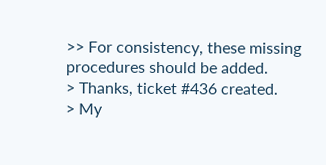>> For consistency, these missing procedures should be added.
> Thanks, ticket #436 created.
> My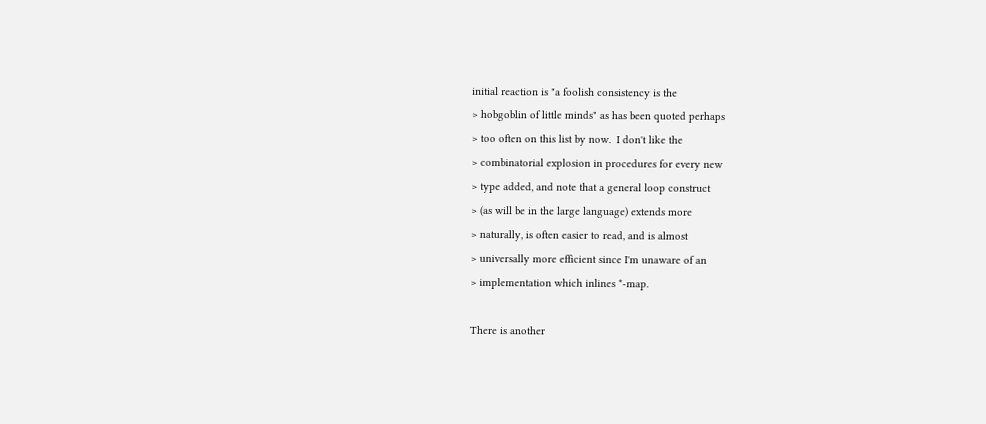initial reaction is "a foolish consistency is the
> hobgoblin of little minds" as has been quoted perhaps
> too often on this list by now.  I don't like the
> combinatorial explosion in procedures for every new
> type added, and note that a general loop construct
> (as will be in the large language) extends more
> naturally, is often easier to read, and is almost
> universally more efficient since I'm unaware of an
> implementation which inlines *-map.

There is another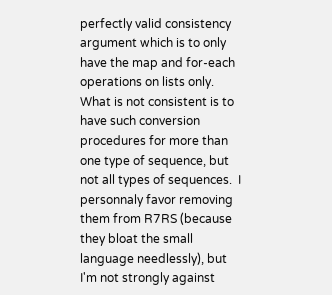perfectly valid consistency argument which is to only have the map and for-each operations on lists only.  What is not consistent is to have such conversion procedures for more than one type of sequence, but not all types of sequences.  I personnaly favor removing them from R7RS (because they bloat the small language needlessly), but I'm not strongly against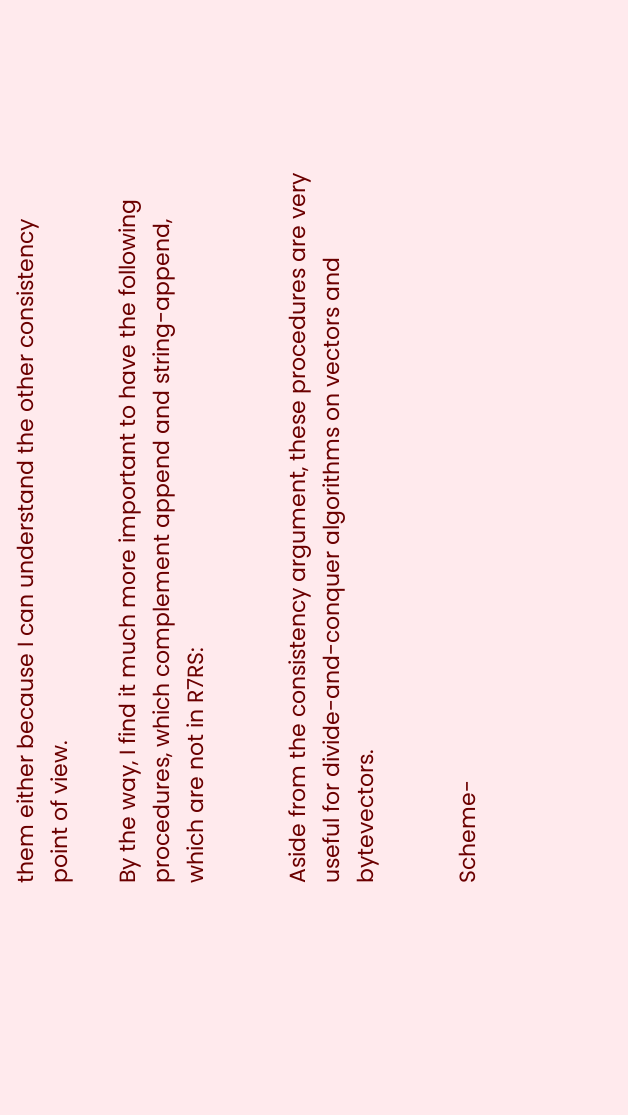them either because I can understand the other consistency point of view.

By the way, I find it much more important to have the following procedures, which complement append and string-append, which are not in R7RS:


Aside from the consistency argument, these procedures are very useful for divide-and-conquer algorithms on vectors and bytevectors.


Scheme-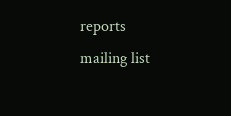reports mailing list